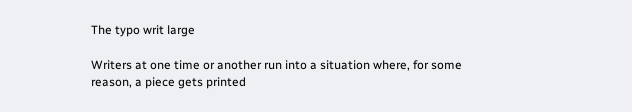The typo writ large

Writers at one time or another run into a situation where, for some reason, a piece gets printed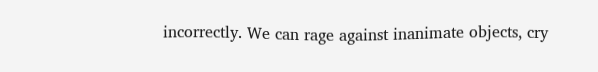incorrectly. We can rage against inanimate objects, cry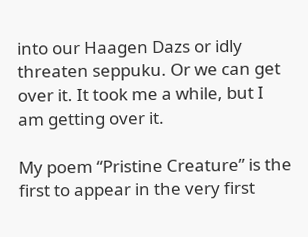into our Haagen Dazs or idly threaten seppuku. Or we can get over it. It took me a while, but I am getting over it.

My poem “Pristine Creature” is the first to appear in the very first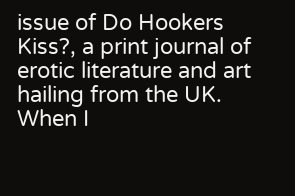issue of Do Hookers Kiss?, a print journal of erotic literature and art hailing from the UK. When I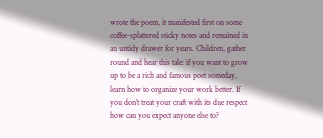wrote the poem, it manifested first on some coffee-splattered sticky notes and remained in an untidy drawer for years. Children, gather round and hear this tale: if you want to grow up to be a rich and famous poet someday, learn how to organize your work better. If you don’t treat your craft with its due respect how can you expect anyone else to?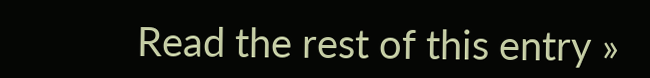Read the rest of this entry »